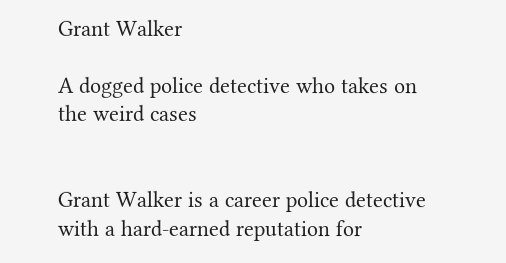Grant Walker

A dogged police detective who takes on the weird cases


Grant Walker is a career police detective with a hard-earned reputation for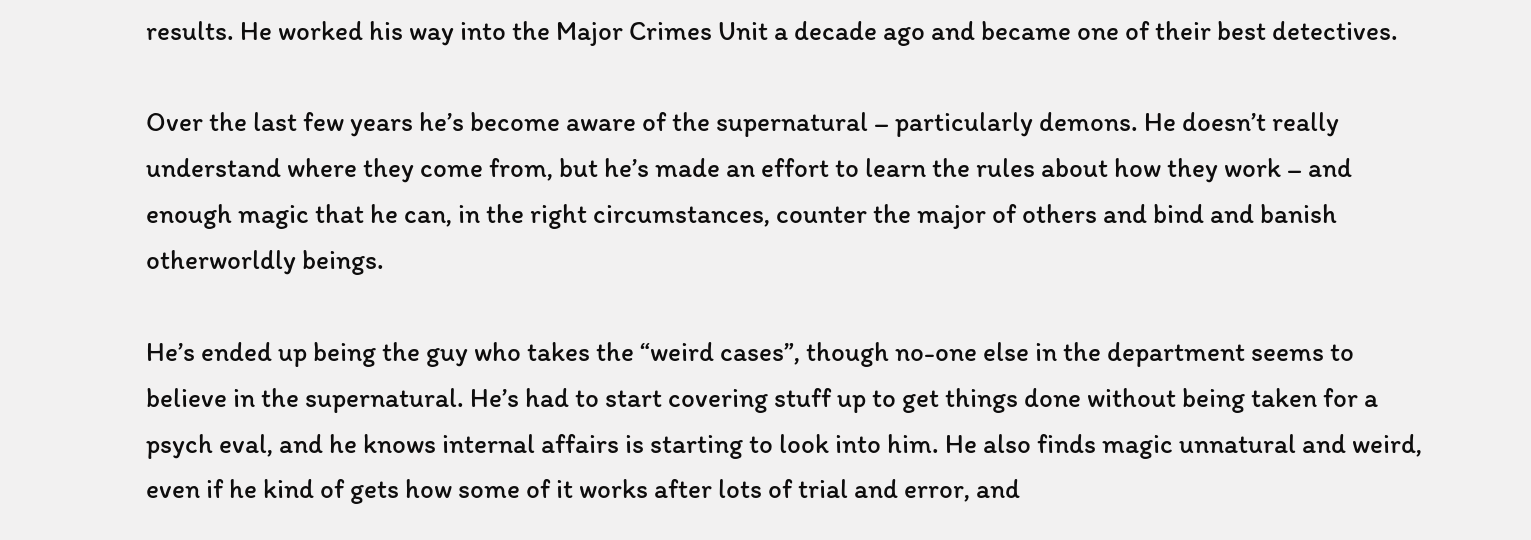results. He worked his way into the Major Crimes Unit a decade ago and became one of their best detectives.

Over the last few years he’s become aware of the supernatural – particularly demons. He doesn’t really understand where they come from, but he’s made an effort to learn the rules about how they work – and enough magic that he can, in the right circumstances, counter the major of others and bind and banish otherworldly beings.

He’s ended up being the guy who takes the “weird cases”, though no-one else in the department seems to believe in the supernatural. He’s had to start covering stuff up to get things done without being taken for a psych eval, and he knows internal affairs is starting to look into him. He also finds magic unnatural and weird, even if he kind of gets how some of it works after lots of trial and error, and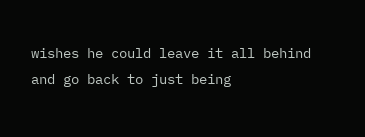wishes he could leave it all behind and go back to just being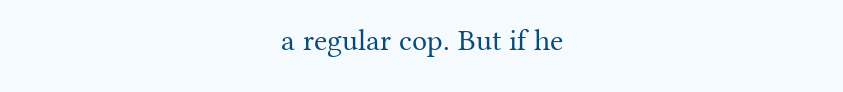a regular cop. But if he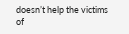doesn’t help the victims of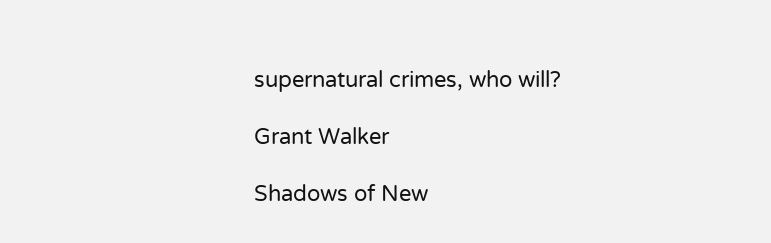supernatural crimes, who will?

Grant Walker

Shadows of New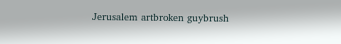Jerusalem artbroken guybrush